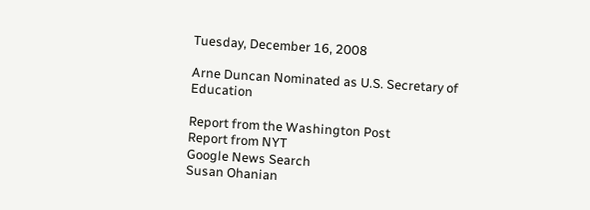Tuesday, December 16, 2008

Arne Duncan Nominated as U.S. Secretary of Education

Report from the Washington Post
Report from NYT
Google News Search
Susan Ohanian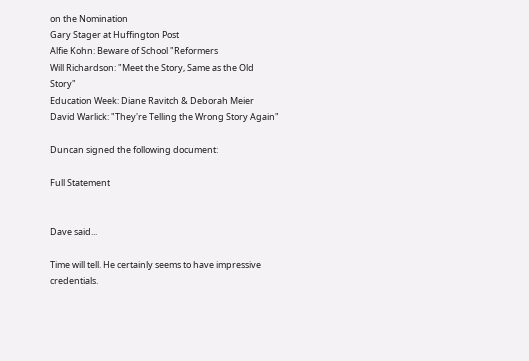on the Nomination
Gary Stager at Huffington Post
Alfie Kohn: Beware of School "Reformers
Will Richardson: "Meet the Story, Same as the Old Story"
Education Week: Diane Ravitch & Deborah Meier
David Warlick: "They're Telling the Wrong Story Again"

Duncan signed the following document:

Full Statement


Dave said...

Time will tell. He certainly seems to have impressive credentials.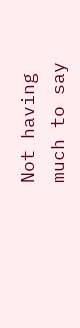Not having much to say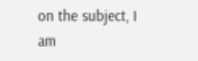on the subject, I am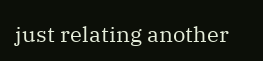just relating another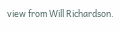view from Will Richardson.